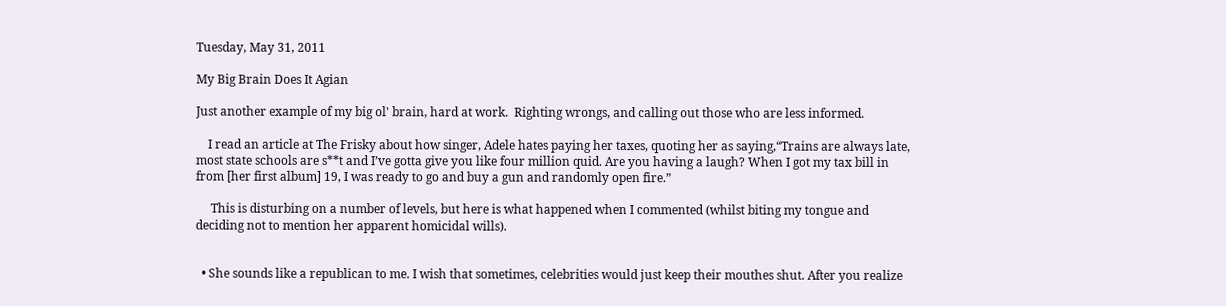Tuesday, May 31, 2011

My Big Brain Does It Agian

Just another example of my big ol' brain, hard at work.  Righting wrongs, and calling out those who are less informed.

    I read an article at The Frisky about how singer, Adele hates paying her taxes, quoting her as saying,“Trains are always late, most state schools are s**t and I’ve gotta give you like four million quid. Are you having a laugh? When I got my tax bill in from [her first album] 19, I was ready to go and buy a gun and randomly open fire.”

     This is disturbing on a number of levels, but here is what happened when I commented (whilst biting my tongue and deciding not to mention her apparent homicidal wills).


  • She sounds like a republican to me. I wish that sometimes, celebrities would just keep their mouthes shut. After you realize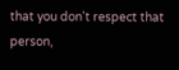that you don't respect that person,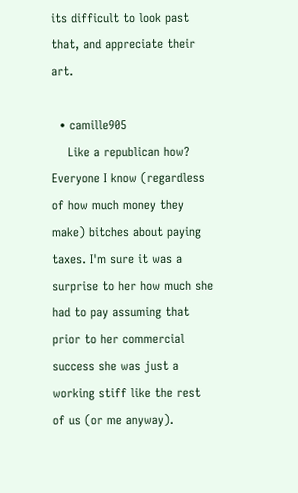its difficult to look past that, and appreciate their art.

  • camille905
    Like a republican how? Everyone I know (regardless of how much money they make) bitches about paying taxes. I'm sure it was a surprise to her how much she had to pay assuming that prior to her commercial success she was just a working stiff like the rest of us (or me anyway).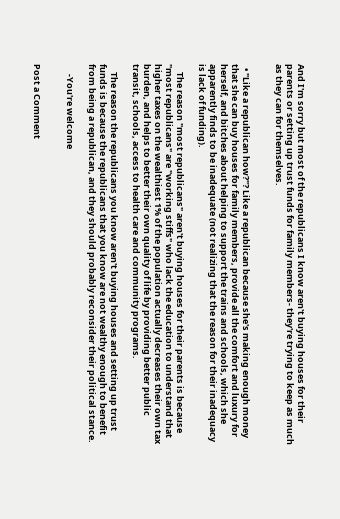And I'm sorry but most of the republicans I know aren't buying houses for their parents or setting up trust funds for family members- they're trying to keep as much as they can for themselves.


  • "Like a republican how?"? Like a republican because she's making enough money that she can buy houses for family members, provide all the comfort and luxury for herself, and bitches about helping to support the trains and schools, which she apparently finds to be inadequate (not realizing that the reason for their inadequacy is lack of funding).

    The reason "most republicans" aren't buying houses for their parents is because "most republicans" are "working stiffs" who lack the education to understand that higher taxes on the wealthiest 1% of the population actually decreases their own tax burden, and helps to better their own quality of life by providing better public transit, schools, access to health care and community programs.

    The reason the republicans you know aren't buying houses and setting up trust funds is because the republicans that you know are not wealthy enough to benefit from being a republican, and they should probably reconsider their political stance.

     -You're welcome


Post a Comment